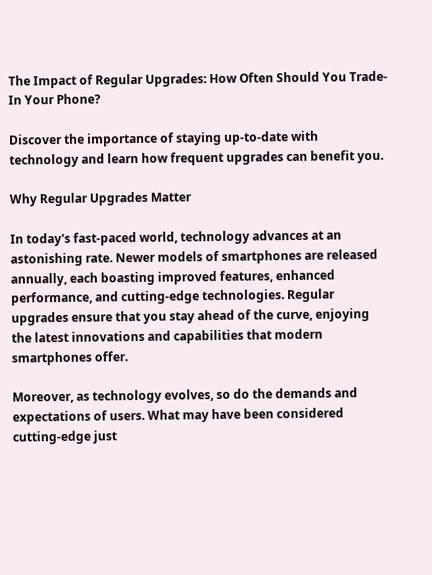The Impact of Regular Upgrades: How Often Should You Trade-In Your Phone?

Discover the importance of staying up-to-date with technology and learn how frequent upgrades can benefit you.

Why Regular Upgrades Matter

In today's fast-paced world, technology advances at an astonishing rate. Newer models of smartphones are released annually, each boasting improved features, enhanced performance, and cutting-edge technologies. Regular upgrades ensure that you stay ahead of the curve, enjoying the latest innovations and capabilities that modern smartphones offer.

Moreover, as technology evolves, so do the demands and expectations of users. What may have been considered cutting-edge just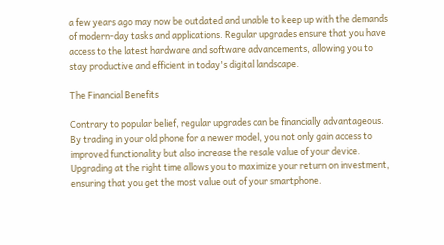a few years ago may now be outdated and unable to keep up with the demands of modern-day tasks and applications. Regular upgrades ensure that you have access to the latest hardware and software advancements, allowing you to stay productive and efficient in today's digital landscape.

The Financial Benefits

Contrary to popular belief, regular upgrades can be financially advantageous. By trading in your old phone for a newer model, you not only gain access to improved functionality but also increase the resale value of your device. Upgrading at the right time allows you to maximize your return on investment, ensuring that you get the most value out of your smartphone.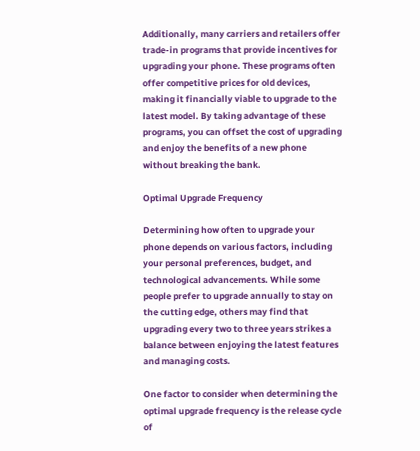Additionally, many carriers and retailers offer trade-in programs that provide incentives for upgrading your phone. These programs often offer competitive prices for old devices, making it financially viable to upgrade to the latest model. By taking advantage of these programs, you can offset the cost of upgrading and enjoy the benefits of a new phone without breaking the bank.

Optimal Upgrade Frequency

Determining how often to upgrade your phone depends on various factors, including your personal preferences, budget, and technological advancements. While some people prefer to upgrade annually to stay on the cutting edge, others may find that upgrading every two to three years strikes a balance between enjoying the latest features and managing costs.

One factor to consider when determining the optimal upgrade frequency is the release cycle of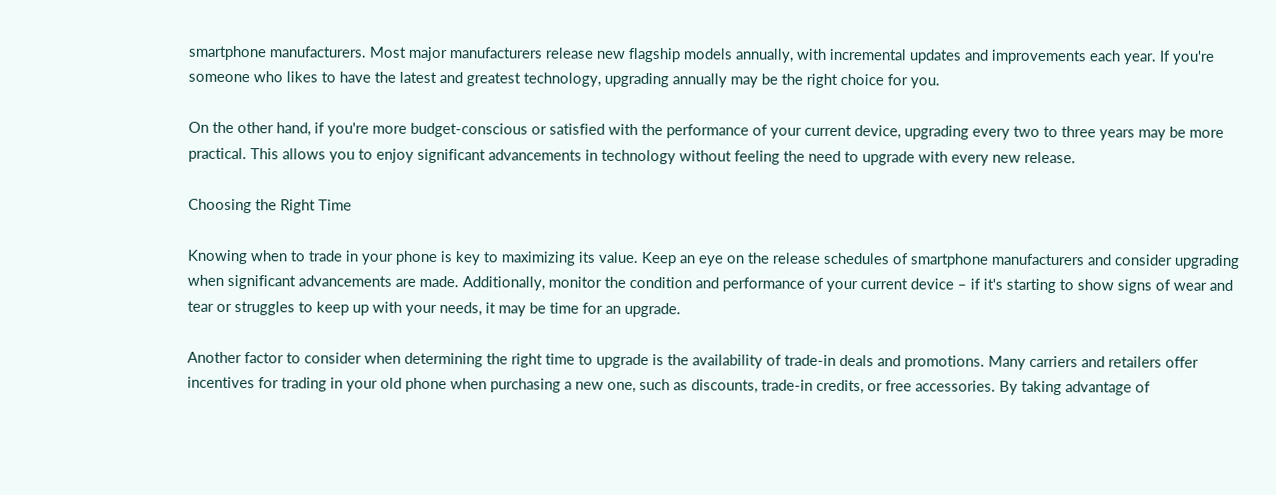smartphone manufacturers. Most major manufacturers release new flagship models annually, with incremental updates and improvements each year. If you're someone who likes to have the latest and greatest technology, upgrading annually may be the right choice for you.

On the other hand, if you're more budget-conscious or satisfied with the performance of your current device, upgrading every two to three years may be more practical. This allows you to enjoy significant advancements in technology without feeling the need to upgrade with every new release.

Choosing the Right Time

Knowing when to trade in your phone is key to maximizing its value. Keep an eye on the release schedules of smartphone manufacturers and consider upgrading when significant advancements are made. Additionally, monitor the condition and performance of your current device – if it's starting to show signs of wear and tear or struggles to keep up with your needs, it may be time for an upgrade.

Another factor to consider when determining the right time to upgrade is the availability of trade-in deals and promotions. Many carriers and retailers offer incentives for trading in your old phone when purchasing a new one, such as discounts, trade-in credits, or free accessories. By taking advantage of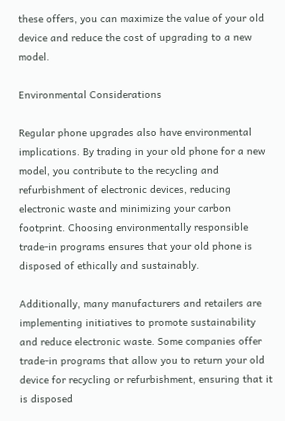these offers, you can maximize the value of your old device and reduce the cost of upgrading to a new model.

Environmental Considerations

Regular phone upgrades also have environmental implications. By trading in your old phone for a new model, you contribute to the recycling and refurbishment of electronic devices, reducing electronic waste and minimizing your carbon footprint. Choosing environmentally responsible trade-in programs ensures that your old phone is disposed of ethically and sustainably.

Additionally, many manufacturers and retailers are implementing initiatives to promote sustainability and reduce electronic waste. Some companies offer trade-in programs that allow you to return your old device for recycling or refurbishment, ensuring that it is disposed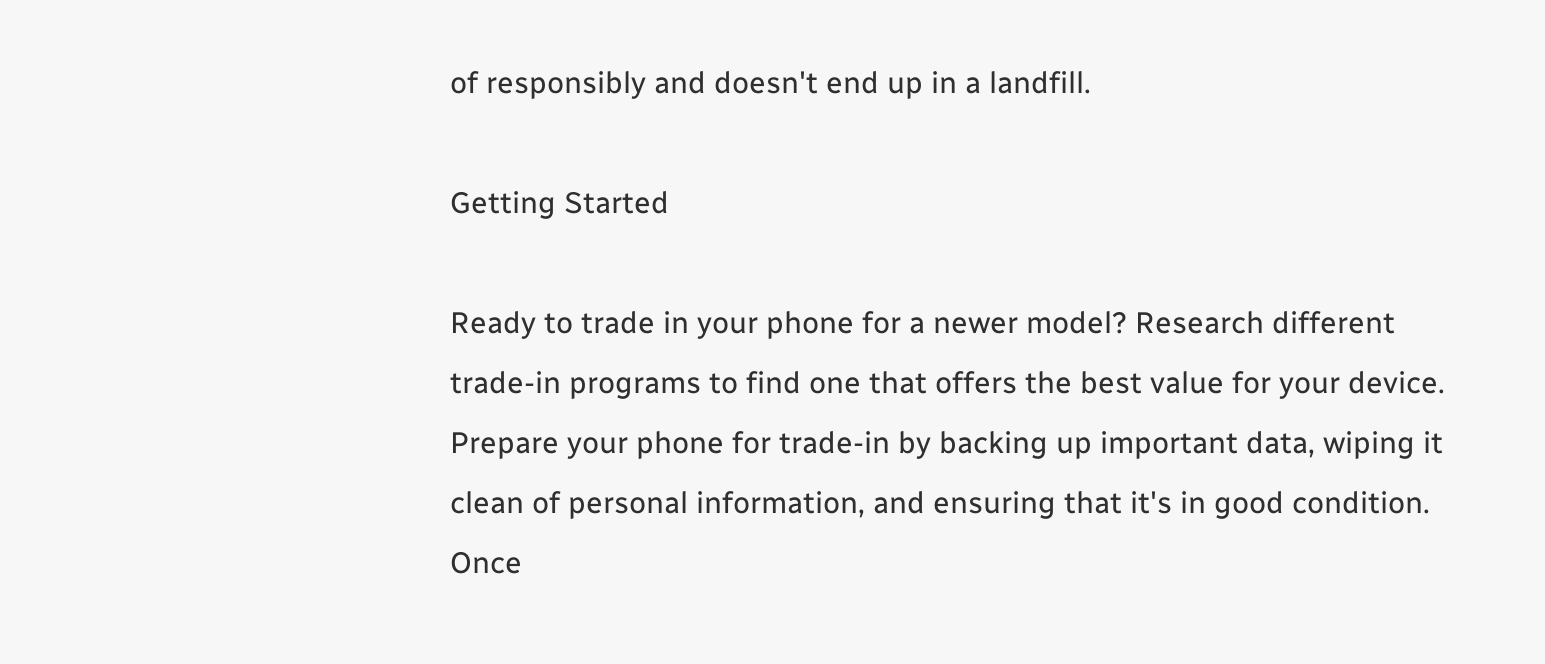of responsibly and doesn't end up in a landfill.

Getting Started

Ready to trade in your phone for a newer model? Research different trade-in programs to find one that offers the best value for your device. Prepare your phone for trade-in by backing up important data, wiping it clean of personal information, and ensuring that it's in good condition. Once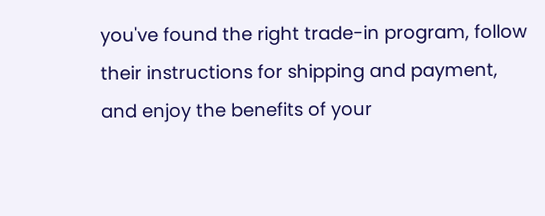you've found the right trade-in program, follow their instructions for shipping and payment, and enjoy the benefits of your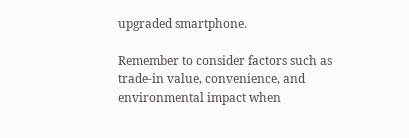upgraded smartphone.

Remember to consider factors such as trade-in value, convenience, and environmental impact when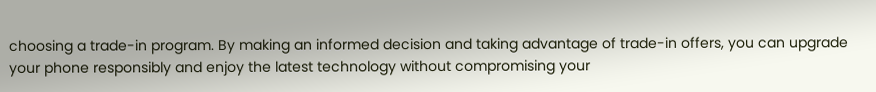choosing a trade-in program. By making an informed decision and taking advantage of trade-in offers, you can upgrade your phone responsibly and enjoy the latest technology without compromising your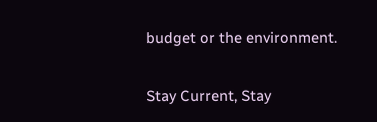budget or the environment.

Stay Current, Stay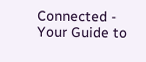Connected - Your Guide to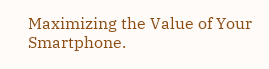Maximizing the Value of Your Smartphone.